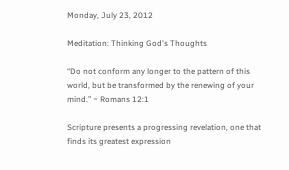Monday, July 23, 2012

Meditation: Thinking God's Thoughts

“Do not conform any longer to the pattern of this world, but be transformed by the renewing of your mind.” ~ Romans 12:1

Scripture presents a progressing revelation, one that finds its greatest expression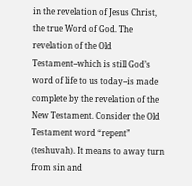in the revelation of Jesus Christ, the true Word of God. The revelation of the Old Testament--which is still God’s word of life to us today--is made complete by the revelation of the New Testament. Consider the Old Testament word “repent” (teshuvah). It means to away turn from sin and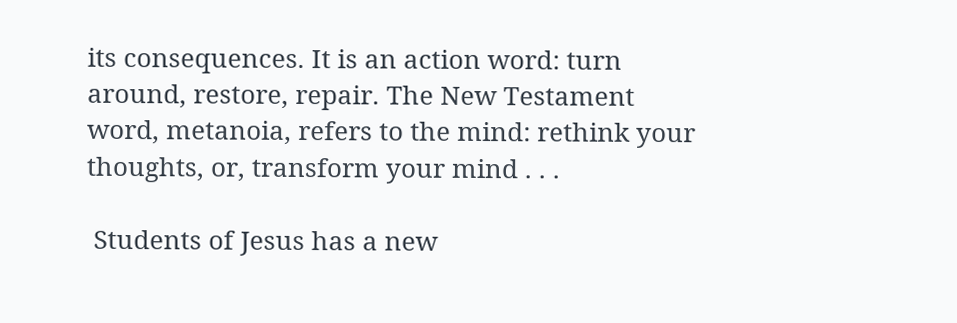its consequences. It is an action word: turn around, restore, repair. The New Testament word, metanoia, refers to the mind: rethink your thoughts, or, transform your mind . . .

 Students of Jesus has a new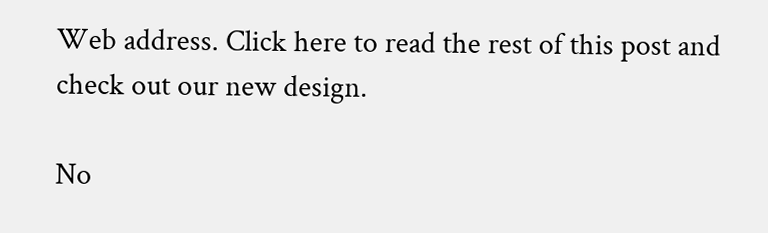Web address. Click here to read the rest of this post and check out our new design.

No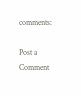comments:

Post a Comment